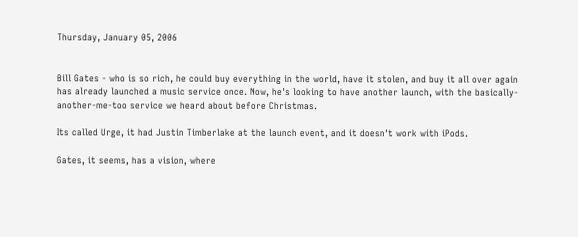Thursday, January 05, 2006


Bill Gates - who is so rich, he could buy everything in the world, have it stolen, and buy it all over again has already launched a music service once. Now, he's looking to have another launch, with the basically-another-me-too service we heard about before Christmas.

Its called Urge, it had Justin Timberlake at the launch event, and it doesn't work with iPods.

Gates, it seems, has a vision, where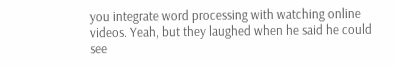you integrate word processing with watching online videos. Yeah, but they laughed when he said he could see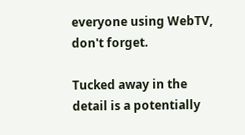everyone using WebTV, don't forget.

Tucked away in the detail is a potentially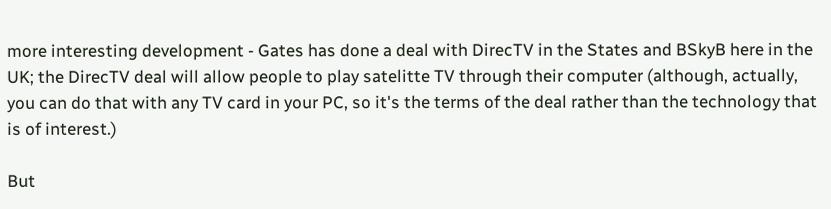more interesting development - Gates has done a deal with DirecTV in the States and BSkyB here in the UK; the DirecTV deal will allow people to play satelitte TV through their computer (although, actually, you can do that with any TV card in your PC, so it's the terms of the deal rather than the technology that is of interest.)

But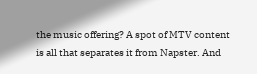the music offering? A spot of MTV content is all that separates it from Napster. And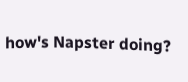how's Napster doing?